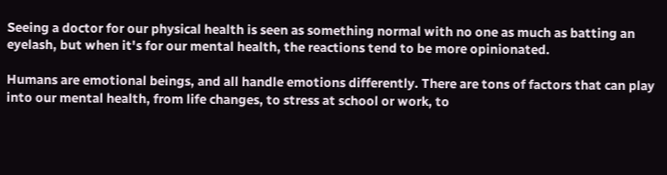Seeing a doctor for our physical health is seen as something normal with no one as much as batting an eyelash, but when it's for our mental health, the reactions tend to be more opinionated.

Humans are emotional beings, and all handle emotions differently. There are tons of factors that can play into our mental health, from life changes, to stress at school or work, to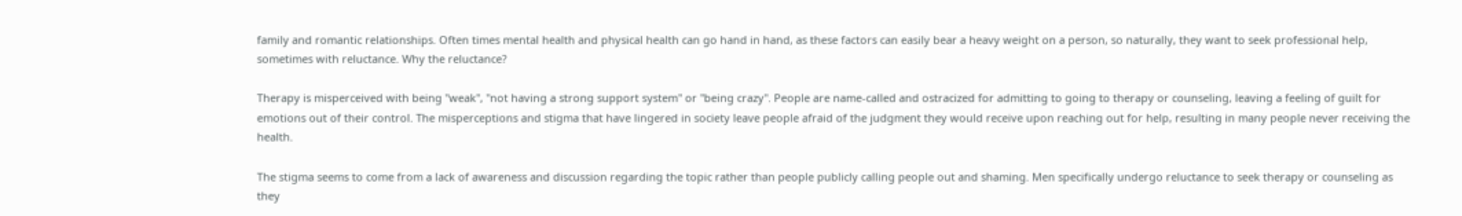family and romantic relationships. Often times mental health and physical health can go hand in hand, as these factors can easily bear a heavy weight on a person, so naturally, they want to seek professional help, sometimes with reluctance. Why the reluctance?

Therapy is misperceived with being "weak", "not having a strong support system" or "being crazy". People are name-called and ostracized for admitting to going to therapy or counseling, leaving a feeling of guilt for emotions out of their control. The misperceptions and stigma that have lingered in society leave people afraid of the judgment they would receive upon reaching out for help, resulting in many people never receiving the health.

The stigma seems to come from a lack of awareness and discussion regarding the topic rather than people publicly calling people out and shaming. Men specifically undergo reluctance to seek therapy or counseling as they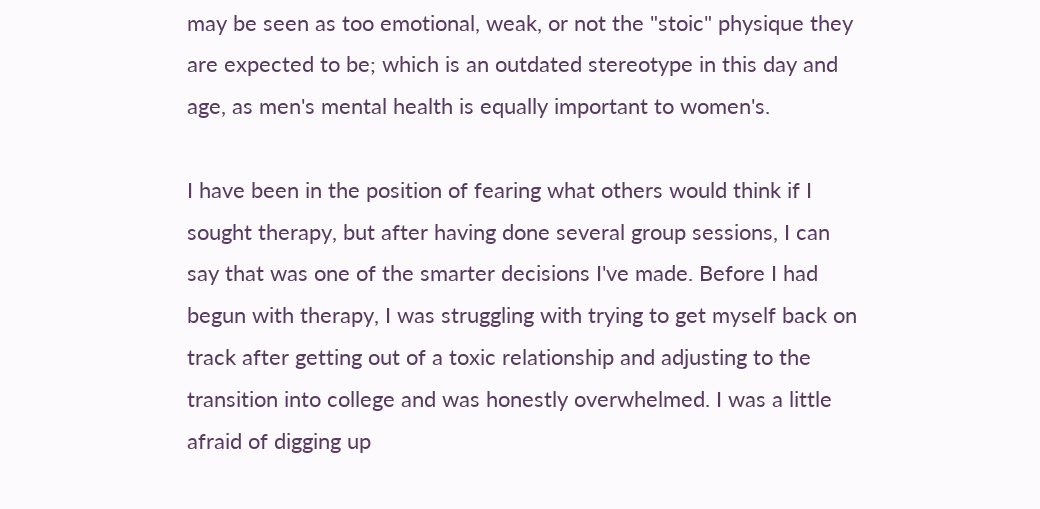may be seen as too emotional, weak, or not the "stoic" physique they are expected to be; which is an outdated stereotype in this day and age, as men's mental health is equally important to women's.

I have been in the position of fearing what others would think if I sought therapy, but after having done several group sessions, I can say that was one of the smarter decisions I've made. Before I had begun with therapy, I was struggling with trying to get myself back on track after getting out of a toxic relationship and adjusting to the transition into college and was honestly overwhelmed. I was a little afraid of digging up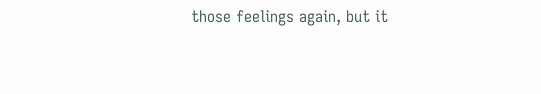those feelings again, but it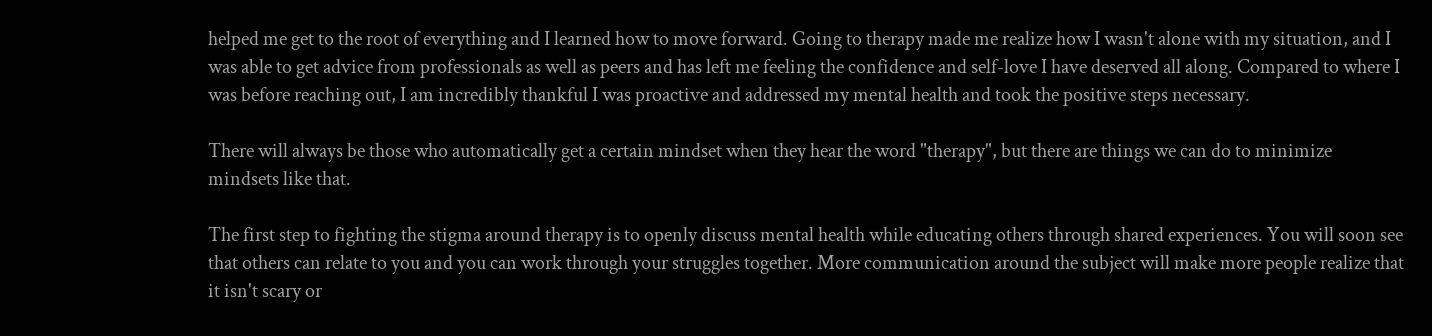helped me get to the root of everything and I learned how to move forward. Going to therapy made me realize how I wasn't alone with my situation, and I was able to get advice from professionals as well as peers and has left me feeling the confidence and self-love I have deserved all along. Compared to where I was before reaching out, I am incredibly thankful I was proactive and addressed my mental health and took the positive steps necessary.

There will always be those who automatically get a certain mindset when they hear the word "therapy", but there are things we can do to minimize mindsets like that.

The first step to fighting the stigma around therapy is to openly discuss mental health while educating others through shared experiences. You will soon see that others can relate to you and you can work through your struggles together. More communication around the subject will make more people realize that it isn't scary or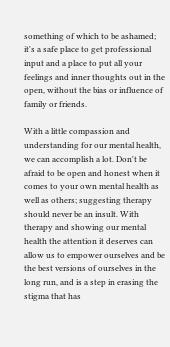something of which to be ashamed; it's a safe place to get professional input and a place to put all your feelings and inner thoughts out in the open, without the bias or influence of family or friends.

With a little compassion and understanding for our mental health, we can accomplish a lot. Don't be afraid to be open and honest when it comes to your own mental health as well as others; suggesting therapy should never be an insult. With therapy and showing our mental health the attention it deserves can allow us to empower ourselves and be the best versions of ourselves in the long run, and is a step in erasing the stigma that has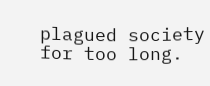plagued society for too long.